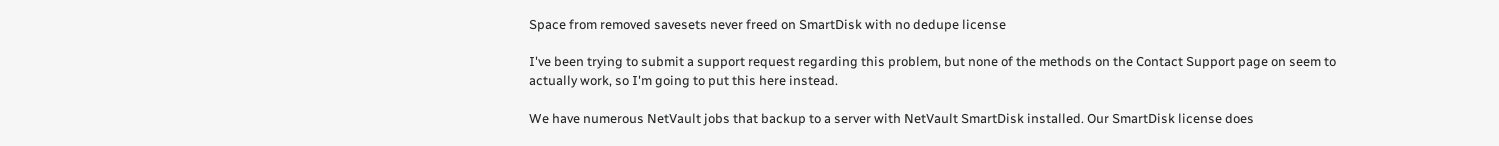Space from removed savesets never freed on SmartDisk with no dedupe license

I've been trying to submit a support request regarding this problem, but none of the methods on the Contact Support page on seem to actually work, so I'm going to put this here instead.

We have numerous NetVault jobs that backup to a server with NetVault SmartDisk installed. Our SmartDisk license does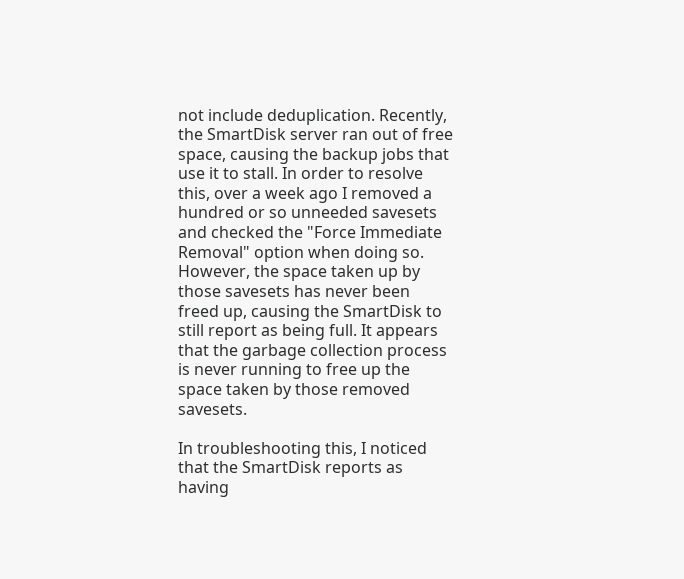not include deduplication. Recently, the SmartDisk server ran out of free space, causing the backup jobs that use it to stall. In order to resolve this, over a week ago I removed a hundred or so unneeded savesets and checked the "Force Immediate Removal" option when doing so. However, the space taken up by those savesets has never been freed up, causing the SmartDisk to still report as being full. It appears that the garbage collection process is never running to free up the space taken by those removed savesets.

In troubleshooting this, I noticed that the SmartDisk reports as having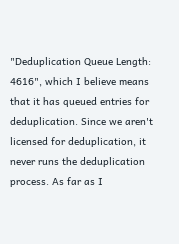"Deduplication Queue Length: 4616", which I believe means that it has queued entries for deduplication. Since we aren't licensed for deduplication, it never runs the deduplication process. As far as I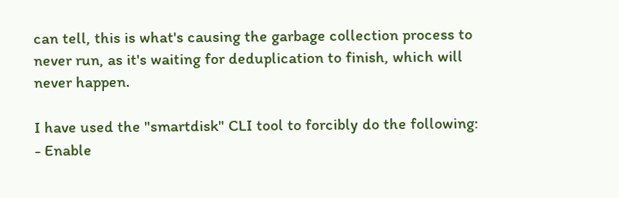can tell, this is what's causing the garbage collection process to never run, as it's waiting for deduplication to finish, which will never happen.

I have used the "smartdisk" CLI tool to forcibly do the following:
- Enable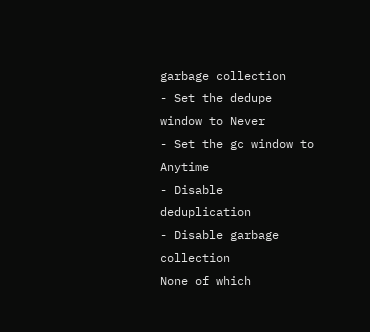garbage collection
- Set the dedupe window to Never
- Set the gc window to Anytime
- Disable deduplication
- Disable garbage collection
None of which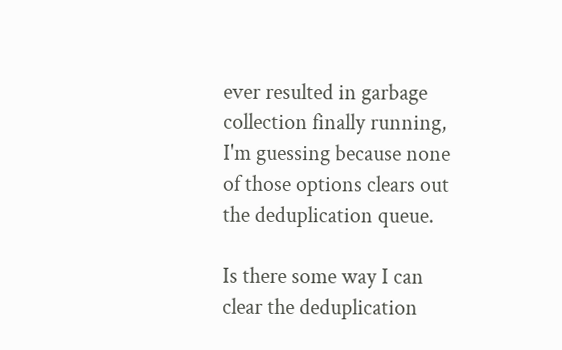ever resulted in garbage collection finally running, I'm guessing because none of those options clears out the deduplication queue.

Is there some way I can clear the deduplication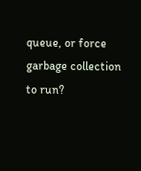queue, or force garbage collection to run?